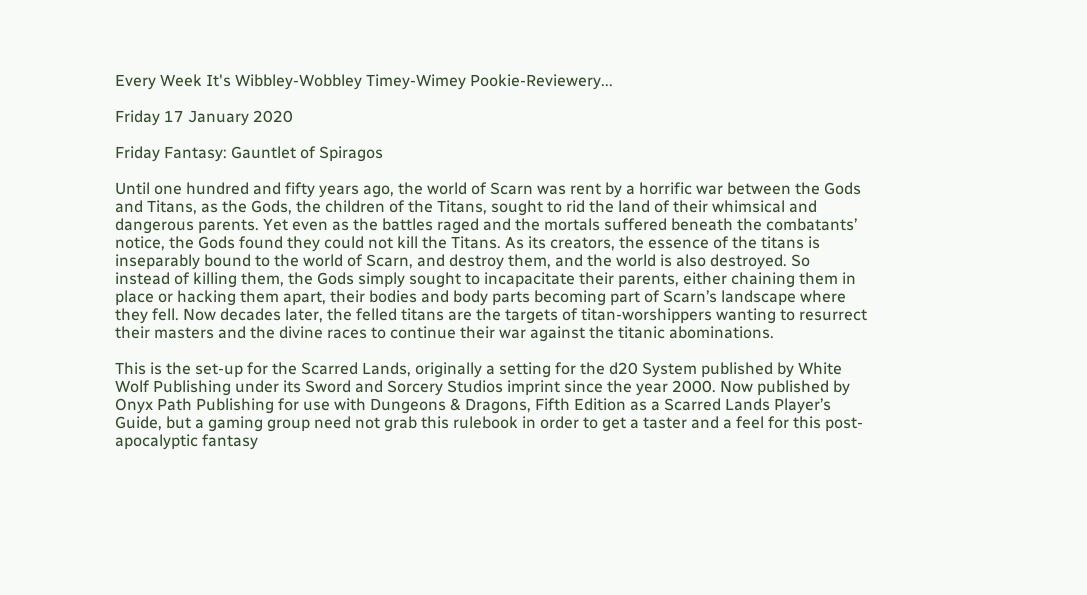Every Week It's Wibbley-Wobbley Timey-Wimey Pookie-Reviewery...

Friday 17 January 2020

Friday Fantasy: Gauntlet of Spiragos

Until one hundred and fifty years ago, the world of Scarn was rent by a horrific war between the Gods and Titans, as the Gods, the children of the Titans, sought to rid the land of their whimsical and dangerous parents. Yet even as the battles raged and the mortals suffered beneath the combatants’ notice, the Gods found they could not kill the Titans. As its creators, the essence of the titans is inseparably bound to the world of Scarn, and destroy them, and the world is also destroyed. So instead of killing them, the Gods simply sought to incapacitate their parents, either chaining them in place or hacking them apart, their bodies and body parts becoming part of Scarn’s landscape where they fell. Now decades later, the felled titans are the targets of titan-worshippers wanting to resurrect their masters and the divine races to continue their war against the titanic abominations.

This is the set-up for the Scarred Lands, originally a setting for the d20 System published by White Wolf Publishing under its Sword and Sorcery Studios imprint since the year 2000. Now published by Onyx Path Publishing for use with Dungeons & Dragons, Fifth Edition as a Scarred Lands Player’s Guide, but a gaming group need not grab this rulebook in order to get a taster and a feel for this post-apocalyptic fantasy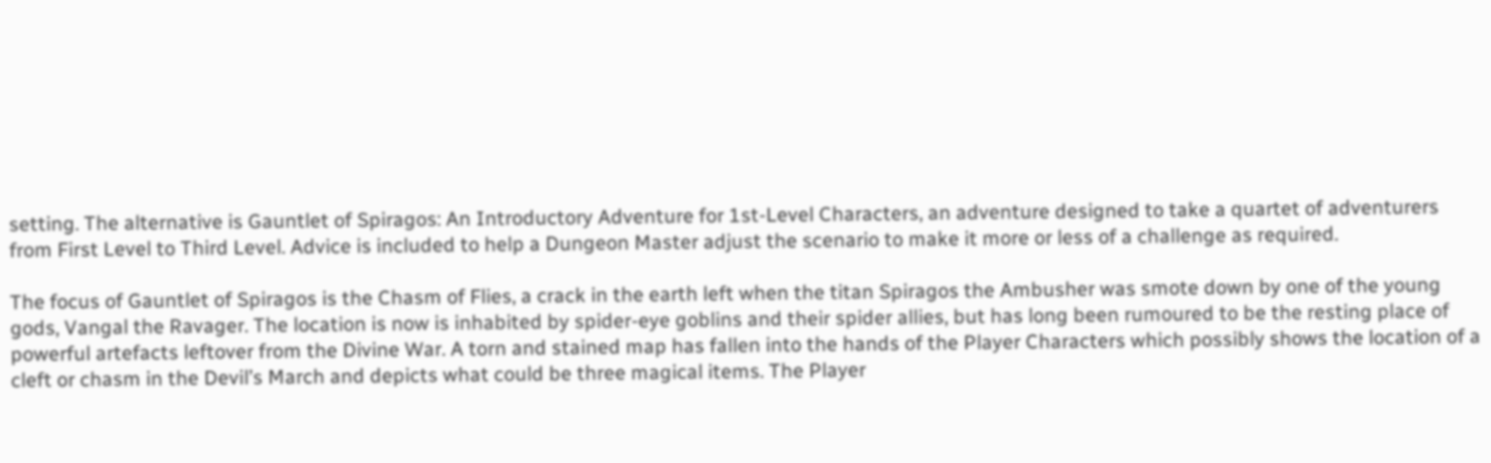setting. The alternative is Gauntlet of Spiragos: An Introductory Adventure for 1st-Level Characters, an adventure designed to take a quartet of adventurers from First Level to Third Level. Advice is included to help a Dungeon Master adjust the scenario to make it more or less of a challenge as required.

The focus of Gauntlet of Spiragos is the Chasm of Flies, a crack in the earth left when the titan Spiragos the Ambusher was smote down by one of the young gods, Vangal the Ravager. The location is now is inhabited by spider-eye goblins and their spider allies, but has long been rumoured to be the resting place of powerful artefacts leftover from the Divine War. A torn and stained map has fallen into the hands of the Player Characters which possibly shows the location of a cleft or chasm in the Devil’s March and depicts what could be three magical items. The Player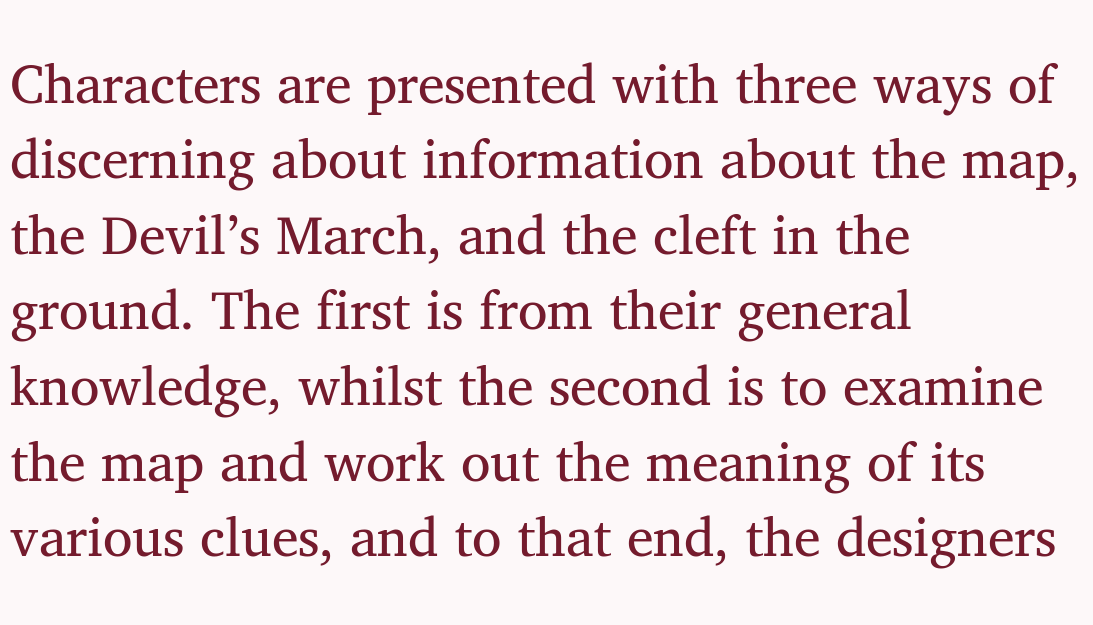Characters are presented with three ways of discerning about information about the map, the Devil’s March, and the cleft in the ground. The first is from their general knowledge, whilst the second is to examine the map and work out the meaning of its various clues, and to that end, the designers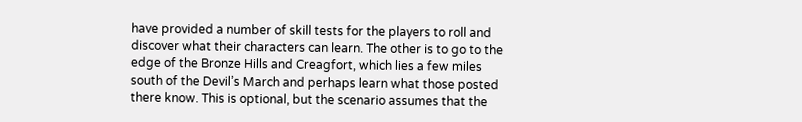have provided a number of skill tests for the players to roll and discover what their characters can learn. The other is to go to the edge of the Bronze Hills and Creagfort, which lies a few miles south of the Devil’s March and perhaps learn what those posted there know. This is optional, but the scenario assumes that the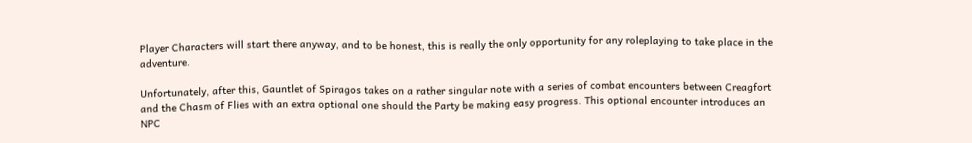Player Characters will start there anyway, and to be honest, this is really the only opportunity for any roleplaying to take place in the adventure.

Unfortunately, after this, Gauntlet of Spiragos takes on a rather singular note with a series of combat encounters between Creagfort and the Chasm of Flies with an extra optional one should the Party be making easy progress. This optional encounter introduces an NPC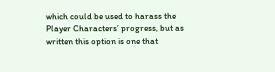which could be used to harass the Player Characters’ progress, but as written this option is one that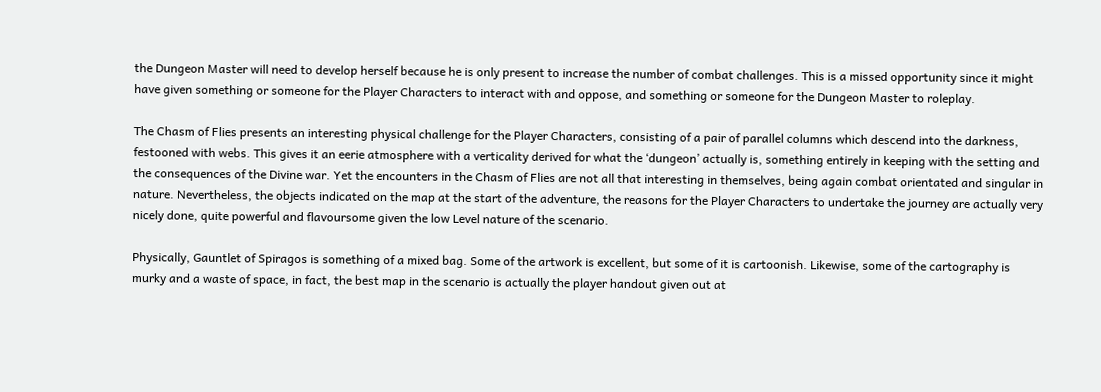the Dungeon Master will need to develop herself because he is only present to increase the number of combat challenges. This is a missed opportunity since it might have given something or someone for the Player Characters to interact with and oppose, and something or someone for the Dungeon Master to roleplay.

The Chasm of Flies presents an interesting physical challenge for the Player Characters, consisting of a pair of parallel columns which descend into the darkness, festooned with webs. This gives it an eerie atmosphere with a verticality derived for what the ‘dungeon’ actually is, something entirely in keeping with the setting and the consequences of the Divine war. Yet the encounters in the Chasm of Flies are not all that interesting in themselves, being again combat orientated and singular in nature. Nevertheless, the objects indicated on the map at the start of the adventure, the reasons for the Player Characters to undertake the journey are actually very nicely done, quite powerful and flavoursome given the low Level nature of the scenario.

Physically, Gauntlet of Spiragos is something of a mixed bag. Some of the artwork is excellent, but some of it is cartoonish. Likewise, some of the cartography is murky and a waste of space, in fact, the best map in the scenario is actually the player handout given out at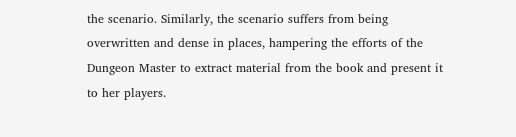the scenario. Similarly, the scenario suffers from being overwritten and dense in places, hampering the efforts of the Dungeon Master to extract material from the book and present it to her players.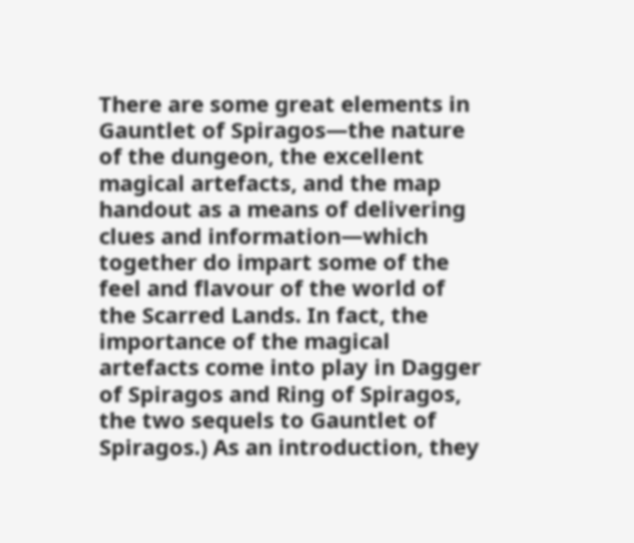There are some great elements in Gauntlet of Spiragos—the nature of the dungeon, the excellent magical artefacts, and the map handout as a means of delivering clues and information—which together do impart some of the feel and flavour of the world of the Scarred Lands. In fact, the importance of the magical artefacts come into play in Dagger of Spiragos and Ring of Spiragos, the two sequels to Gauntlet of Spiragos.) As an introduction, they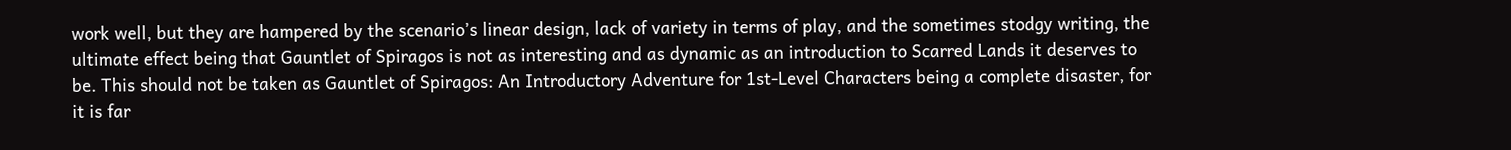work well, but they are hampered by the scenario’s linear design, lack of variety in terms of play, and the sometimes stodgy writing, the ultimate effect being that Gauntlet of Spiragos is not as interesting and as dynamic as an introduction to Scarred Lands it deserves to be. This should not be taken as Gauntlet of Spiragos: An Introductory Adventure for 1st-Level Characters being a complete disaster, for it is far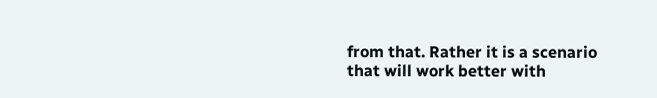from that. Rather it is a scenario that will work better with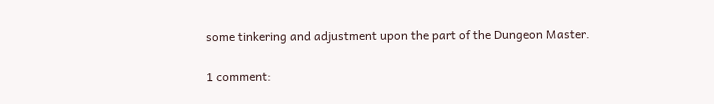some tinkering and adjustment upon the part of the Dungeon Master.

1 comment: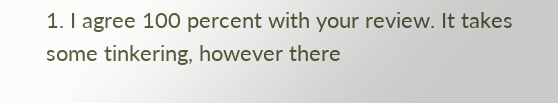1. I agree 100 percent with your review. It takes some tinkering, however there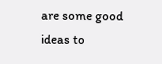are some good ideas to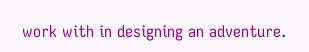work with in designing an adventure.